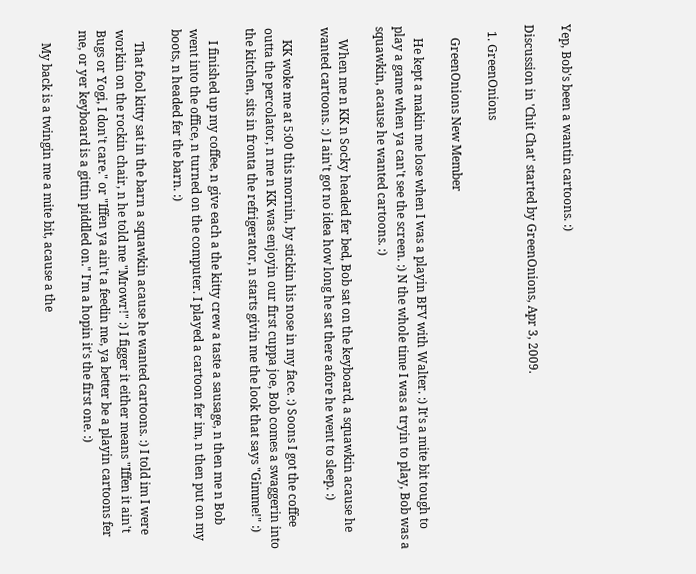Yep, Bob's been a wantin cartoons. :)

Discussion in 'Chit Chat' started by GreenOnions, Apr 3, 2009.

  1. GreenOnions

    GreenOnions New Member

    He kept a makin me lose when I was a playin BFV with Walter. :) It's a mite bit tough to play a game when ya can't see the screen. :) N the whole time I was a tryin to play, Bob was a squawkin, acause he wanted cartoons. :)

    When me n KK n Socky headed fer bed, Bob sat on the keyboard, a squawkin acause he wanted cartoons. :) I ain't got no idea how long he sat there afore he went to sleep. :)

    KK woke me at 5:00 this mornin, by stickin his nose in my face. :) Soons I got the coffee outta the percolator, n me n KK was enjoyin our first cuppa joe, Bob comes a swaggerin into the kitchen, sits in fronta the refrigerator, n starts givin me the look that says "Gimme!" :)

    I finished up my coffee, n give each a the kitty crew a taste a sausage, n then me n Bob went into the office, n turned on the computer. I played a cartoon fer im, n then put on my boots, n headed fer the barn. :)

    That fool kitty sat in the barn a squawkin acause he wanted cartoons. :) I told im I were workin on the rockin chair, n he told me "Mrowr!" :) I figger it either means "Iffen it ain't Bugs or Yogi, I don't care." or "Iffen ya ain't a feedin me, ya better be a playin cartoons fer me, or yer keyboard is a gittin piddled on." I'm a hopin it's the first one. :)

    My back is a twingin me a mite bit, acause a the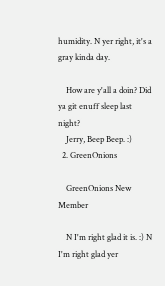humidity. N yer right, it's a gray kinda day.

    How are y'all a doin? Did ya git enuff sleep last night?
    Jerry, Beep Beep. :)
  2. GreenOnions

    GreenOnions New Member

    N I'm right glad it is. :) N I'm right glad yer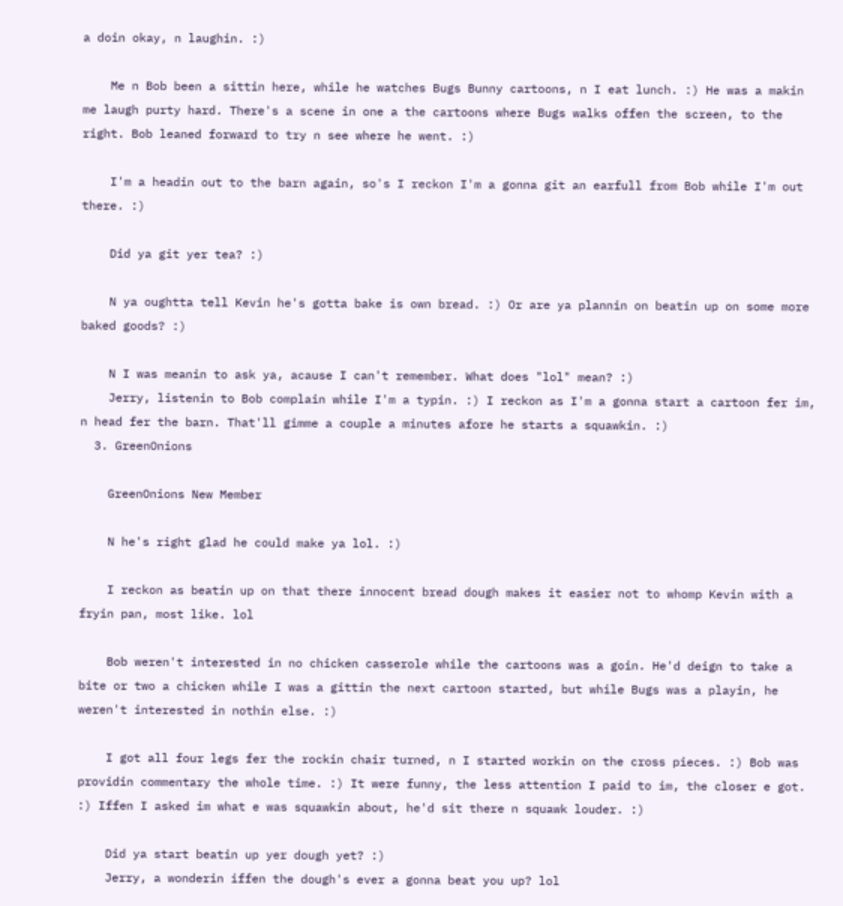a doin okay, n laughin. :)

    Me n Bob been a sittin here, while he watches Bugs Bunny cartoons, n I eat lunch. :) He was a makin me laugh purty hard. There's a scene in one a the cartoons where Bugs walks offen the screen, to the right. Bob leaned forward to try n see where he went. :)

    I'm a headin out to the barn again, so's I reckon I'm a gonna git an earfull from Bob while I'm out there. :)

    Did ya git yer tea? :)

    N ya oughtta tell Kevin he's gotta bake is own bread. :) Or are ya plannin on beatin up on some more baked goods? :)

    N I was meanin to ask ya, acause I can't remember. What does "lol" mean? :)
    Jerry, listenin to Bob complain while I'm a typin. :) I reckon as I'm a gonna start a cartoon fer im, n head fer the barn. That'll gimme a couple a minutes afore he starts a squawkin. :)
  3. GreenOnions

    GreenOnions New Member

    N he's right glad he could make ya lol. :)

    I reckon as beatin up on that there innocent bread dough makes it easier not to whomp Kevin with a fryin pan, most like. lol

    Bob weren't interested in no chicken casserole while the cartoons was a goin. He'd deign to take a bite or two a chicken while I was a gittin the next cartoon started, but while Bugs was a playin, he weren't interested in nothin else. :)

    I got all four legs fer the rockin chair turned, n I started workin on the cross pieces. :) Bob was providin commentary the whole time. :) It were funny, the less attention I paid to im, the closer e got. :) Iffen I asked im what e was squawkin about, he'd sit there n squawk louder. :)

    Did ya start beatin up yer dough yet? :)
    Jerry, a wonderin iffen the dough's ever a gonna beat you up? lol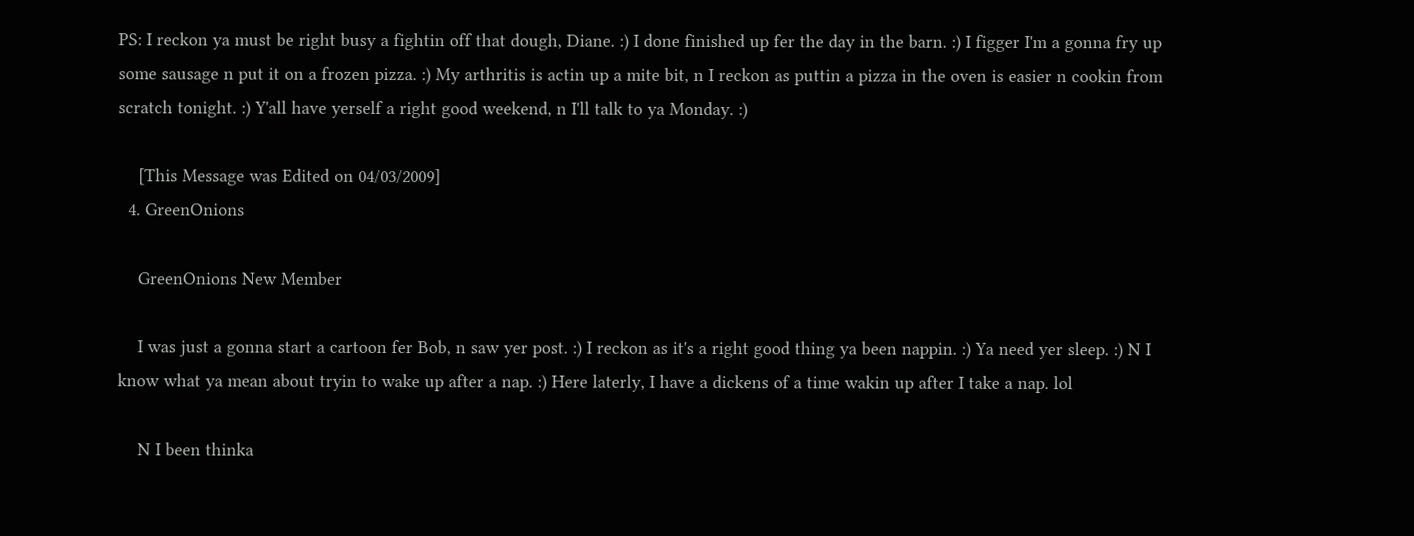PS: I reckon ya must be right busy a fightin off that dough, Diane. :) I done finished up fer the day in the barn. :) I figger I'm a gonna fry up some sausage n put it on a frozen pizza. :) My arthritis is actin up a mite bit, n I reckon as puttin a pizza in the oven is easier n cookin from scratch tonight. :) Y'all have yerself a right good weekend, n I'll talk to ya Monday. :)

    [This Message was Edited on 04/03/2009]
  4. GreenOnions

    GreenOnions New Member

    I was just a gonna start a cartoon fer Bob, n saw yer post. :) I reckon as it's a right good thing ya been nappin. :) Ya need yer sleep. :) N I know what ya mean about tryin to wake up after a nap. :) Here laterly, I have a dickens of a time wakin up after I take a nap. lol

    N I been thinka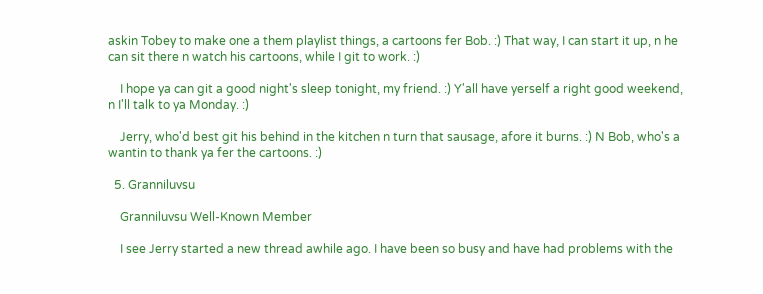askin Tobey to make one a them playlist things, a cartoons fer Bob. :) That way, I can start it up, n he can sit there n watch his cartoons, while I git to work. :)

    I hope ya can git a good night's sleep tonight, my friend. :) Y'all have yerself a right good weekend, n I'll talk to ya Monday. :)

    Jerry, who'd best git his behind in the kitchen n turn that sausage, afore it burns. :) N Bob, who's a wantin to thank ya fer the cartoons. :)

  5. Granniluvsu

    Granniluvsu Well-Known Member

    I see Jerry started a new thread awhile ago. I have been so busy and have had problems with the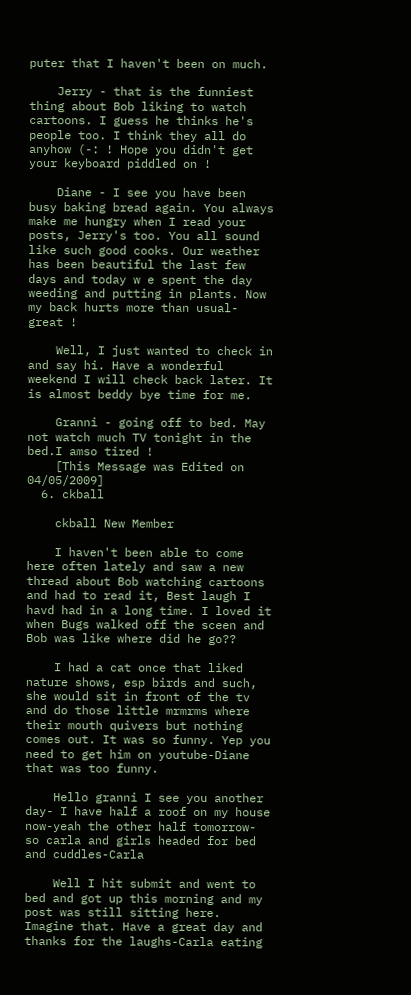puter that I haven't been on much.

    Jerry - that is the funniest thing about Bob liking to watch cartoons. I guess he thinks he's people too. I think they all do anyhow (-: ! Hope you didn't get your keyboard piddled on !

    Diane - I see you have been busy baking bread again. You always make me hungry when I read your posts, Jerry's too. You all sound like such good cooks. Our weather has been beautiful the last few days and today w e spent the day weeding and putting in plants. Now my back hurts more than usual- great !

    Well, I just wanted to check in and say hi. Have a wonderful weekend I will check back later. It is almost beddy bye time for me.

    Granni - going off to bed. May not watch much TV tonight in the bed.I amso tired !
    [This Message was Edited on 04/05/2009]
  6. ckball

    ckball New Member

    I haven't been able to come here often lately and saw a new thread about Bob watching cartoons and had to read it, Best laugh I havd had in a long time. I loved it when Bugs walked off the sceen and Bob was like where did he go??

    I had a cat once that liked nature shows, esp birds and such, she would sit in front of the tv and do those little mrmrms where their mouth quivers but nothing comes out. It was so funny. Yep you need to get him on youtube-Diane that was too funny.

    Hello granni I see you another day- I have half a roof on my house now-yeah the other half tomorrow- so carla and girls headed for bed and cuddles-Carla

    Well I hit submit and went to bed and got up this morning and my post was still sitting here. Imagine that. Have a great day and thanks for the laughs-Carla eating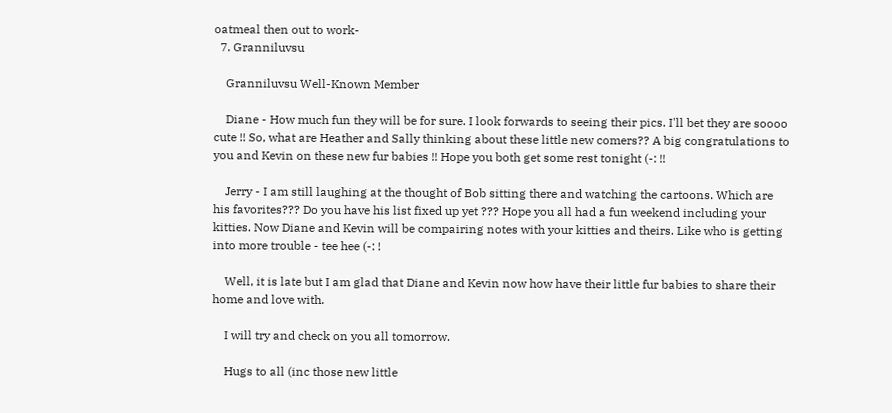oatmeal then out to work-
  7. Granniluvsu

    Granniluvsu Well-Known Member

    Diane - How much fun they will be for sure. I look forwards to seeing their pics. I'll bet they are soooo cute !! So, what are Heather and Sally thinking about these little new comers?? A big congratulations to you and Kevin on these new fur babies !! Hope you both get some rest tonight (-: !!

    Jerry - I am still laughing at the thought of Bob sitting there and watching the cartoons. Which are his favorites??? Do you have his list fixed up yet ??? Hope you all had a fun weekend including your kitties. Now Diane and Kevin will be compairing notes with your kitties and theirs. Like who is getting into more trouble - tee hee (-: !

    Well, it is late but I am glad that Diane and Kevin now how have their little fur babies to share their home and love with.

    I will try and check on you all tomorrow.

    Hugs to all (inc those new little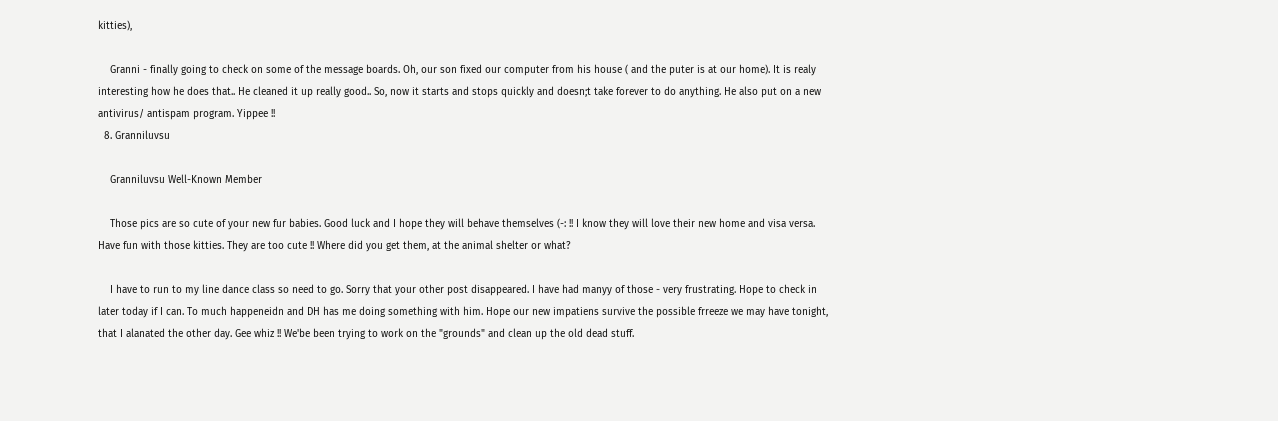kitties),

    Granni - finally going to check on some of the message boards. Oh, our son fixed our computer from his house ( and the puter is at our home). It is realy interesting how he does that.. He cleaned it up really good.. So, now it starts and stops quickly and doesn;t take forever to do anything. He also put on a new antivirus/ antispam program. Yippee !!
  8. Granniluvsu

    Granniluvsu Well-Known Member

    Those pics are so cute of your new fur babies. Good luck and I hope they will behave themselves (-: !! I know they will love their new home and visa versa. Have fun with those kitties. They are too cute !! Where did you get them, at the animal shelter or what?

    I have to run to my line dance class so need to go. Sorry that your other post disappeared. I have had manyy of those - very frustrating. Hope to check in later today if I can. To much happeneidn and DH has me doing something with him. Hope our new impatiens survive the possible frreeze we may have tonight, that I alanated the other day. Gee whiz !! We'be been trying to work on the "grounds" and clean up the old dead stuff.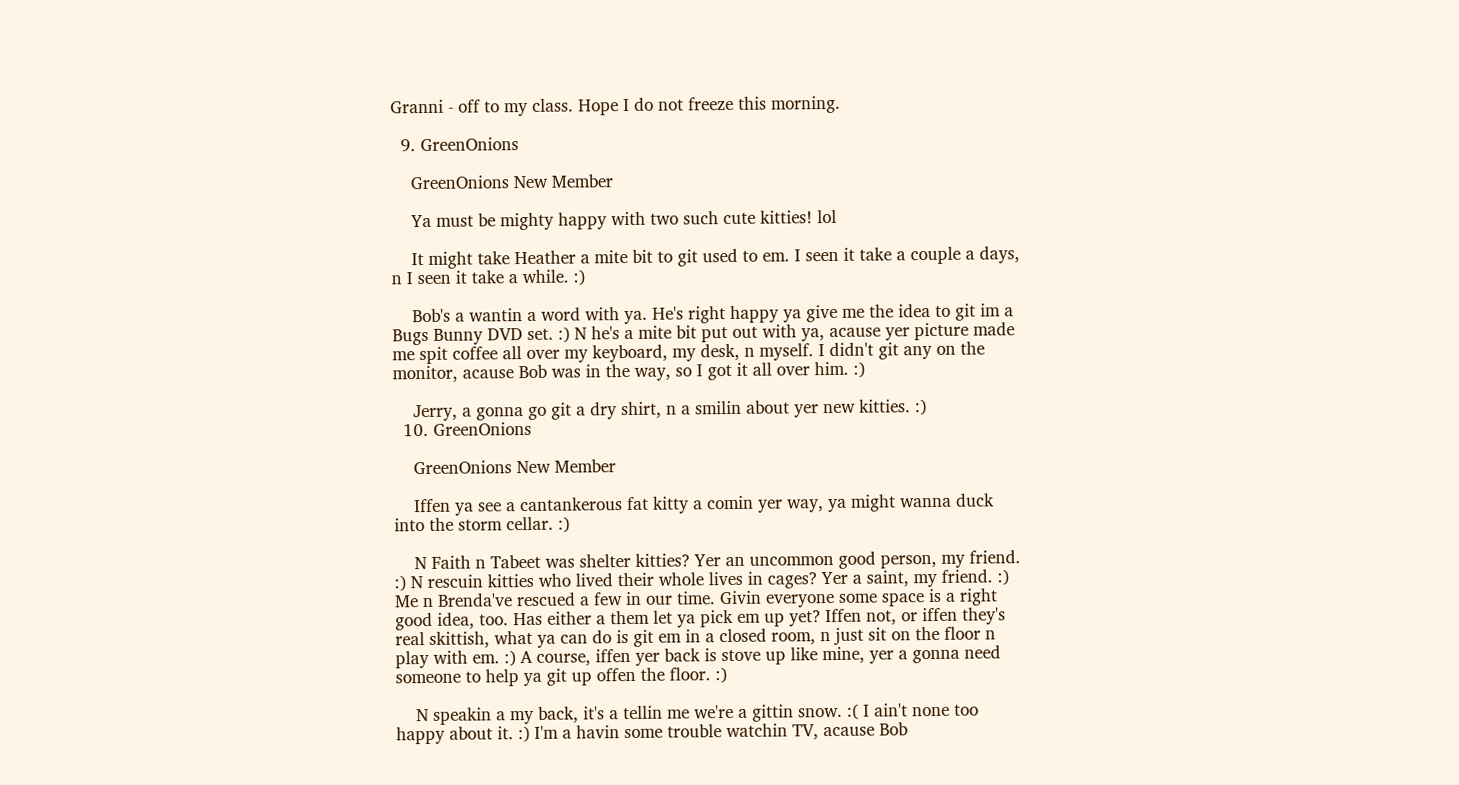Granni - off to my class. Hope I do not freeze this morning.

  9. GreenOnions

    GreenOnions New Member

    Ya must be mighty happy with two such cute kitties! lol

    It might take Heather a mite bit to git used to em. I seen it take a couple a days, n I seen it take a while. :)

    Bob's a wantin a word with ya. He's right happy ya give me the idea to git im a Bugs Bunny DVD set. :) N he's a mite bit put out with ya, acause yer picture made me spit coffee all over my keyboard, my desk, n myself. I didn't git any on the monitor, acause Bob was in the way, so I got it all over him. :)

    Jerry, a gonna go git a dry shirt, n a smilin about yer new kitties. :)
  10. GreenOnions

    GreenOnions New Member

    Iffen ya see a cantankerous fat kitty a comin yer way, ya might wanna duck into the storm cellar. :)

    N Faith n Tabeet was shelter kitties? Yer an uncommon good person, my friend. :) N rescuin kitties who lived their whole lives in cages? Yer a saint, my friend. :) Me n Brenda've rescued a few in our time. Givin everyone some space is a right good idea, too. Has either a them let ya pick em up yet? Iffen not, or iffen they's real skittish, what ya can do is git em in a closed room, n just sit on the floor n play with em. :) A course, iffen yer back is stove up like mine, yer a gonna need someone to help ya git up offen the floor. :)

    N speakin a my back, it's a tellin me we're a gittin snow. :( I ain't none too happy about it. :) I'm a havin some trouble watchin TV, acause Bob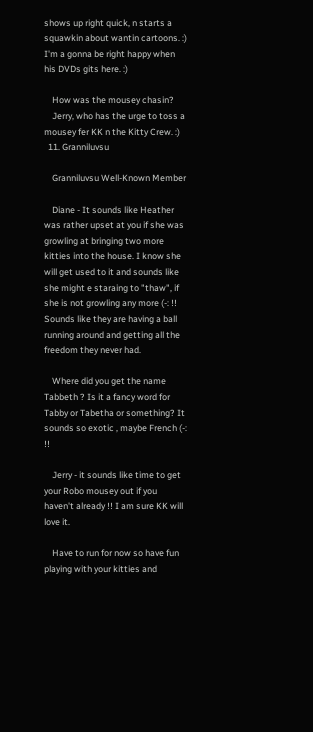shows up right quick, n starts a squawkin about wantin cartoons. :) I'm a gonna be right happy when his DVDs gits here. :)

    How was the mousey chasin?
    Jerry, who has the urge to toss a mousey fer KK n the Kitty Crew. :)
  11. Granniluvsu

    Granniluvsu Well-Known Member

    Diane - It sounds like Heather was rather upset at you if she was growling at bringing two more kitties into the house. I know she will get used to it and sounds like she might e staraing to "thaw", if she is not growling any more (-: !! Sounds like they are having a ball running around and getting all the freedom they never had.

    Where did you get the name Tabbeth ? Is it a fancy word for Tabby or Tabetha or something? It sounds so exotic , maybe French (-: !!

    Jerry - it sounds like time to get your Robo mousey out if you haven't already !! I am sure KK will love it.

    Have to run for now so have fun playing with your kitties and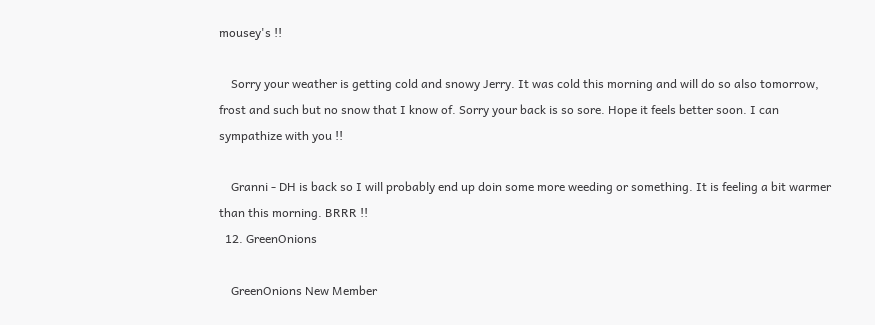mousey's !!

    Sorry your weather is getting cold and snowy Jerry. It was cold this morning and will do so also tomorrow, frost and such but no snow that I know of. Sorry your back is so sore. Hope it feels better soon. I can sympathize with you !!

    Granni - DH is back so I will probably end up doin some more weeding or something. It is feeling a bit warmer than this morning. BRRR !!
  12. GreenOnions

    GreenOnions New Member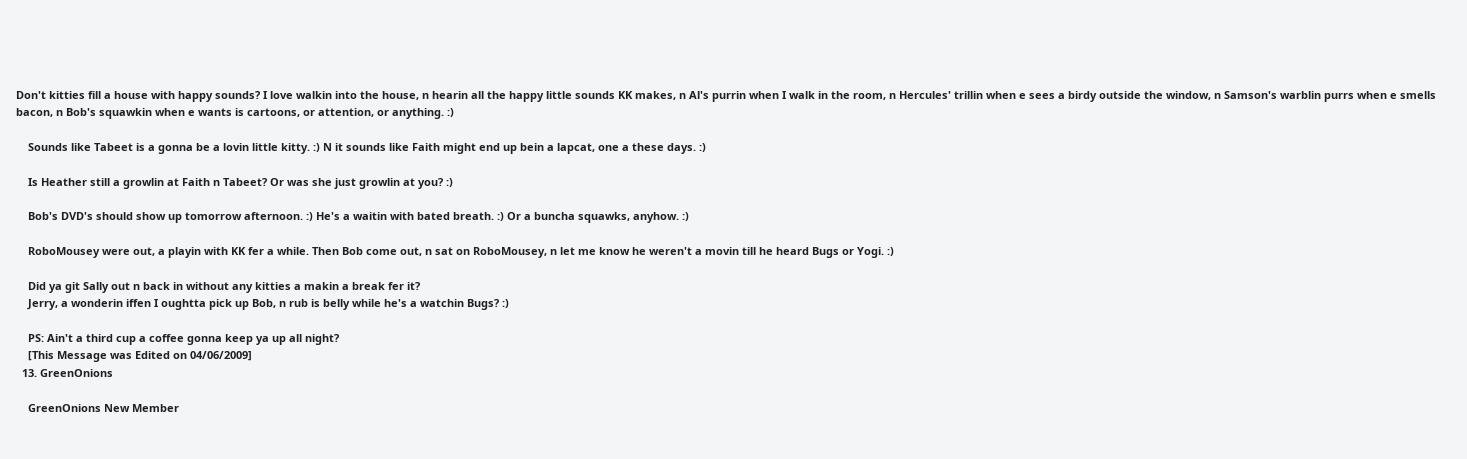Don't kitties fill a house with happy sounds? I love walkin into the house, n hearin all the happy little sounds KK makes, n Al's purrin when I walk in the room, n Hercules' trillin when e sees a birdy outside the window, n Samson's warblin purrs when e smells bacon, n Bob's squawkin when e wants is cartoons, or attention, or anything. :)

    Sounds like Tabeet is a gonna be a lovin little kitty. :) N it sounds like Faith might end up bein a lapcat, one a these days. :)

    Is Heather still a growlin at Faith n Tabeet? Or was she just growlin at you? :)

    Bob's DVD's should show up tomorrow afternoon. :) He's a waitin with bated breath. :) Or a buncha squawks, anyhow. :)

    RoboMousey were out, a playin with KK fer a while. Then Bob come out, n sat on RoboMousey, n let me know he weren't a movin till he heard Bugs or Yogi. :)

    Did ya git Sally out n back in without any kitties a makin a break fer it?
    Jerry, a wonderin iffen I oughtta pick up Bob, n rub is belly while he's a watchin Bugs? :)

    PS: Ain't a third cup a coffee gonna keep ya up all night?
    [This Message was Edited on 04/06/2009]
  13. GreenOnions

    GreenOnions New Member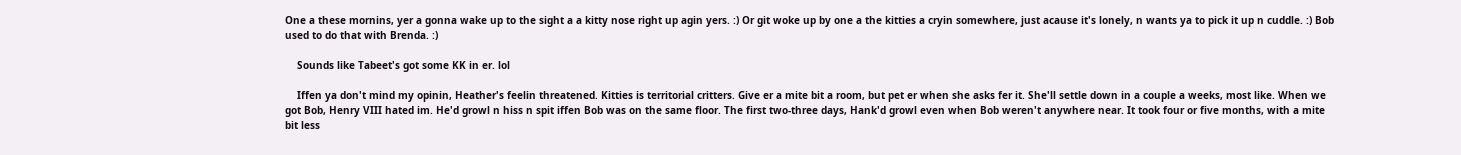One a these mornins, yer a gonna wake up to the sight a a kitty nose right up agin yers. :) Or git woke up by one a the kitties a cryin somewhere, just acause it's lonely, n wants ya to pick it up n cuddle. :) Bob used to do that with Brenda. :)

    Sounds like Tabeet's got some KK in er. lol

    Iffen ya don't mind my opinin, Heather's feelin threatened. Kitties is territorial critters. Give er a mite bit a room, but pet er when she asks fer it. She'll settle down in a couple a weeks, most like. When we got Bob, Henry VIII hated im. He'd growl n hiss n spit iffen Bob was on the same floor. The first two-three days, Hank'd growl even when Bob weren't anywhere near. It took four or five months, with a mite bit less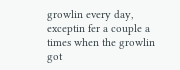growlin every day, exceptin fer a couple a times when the growlin got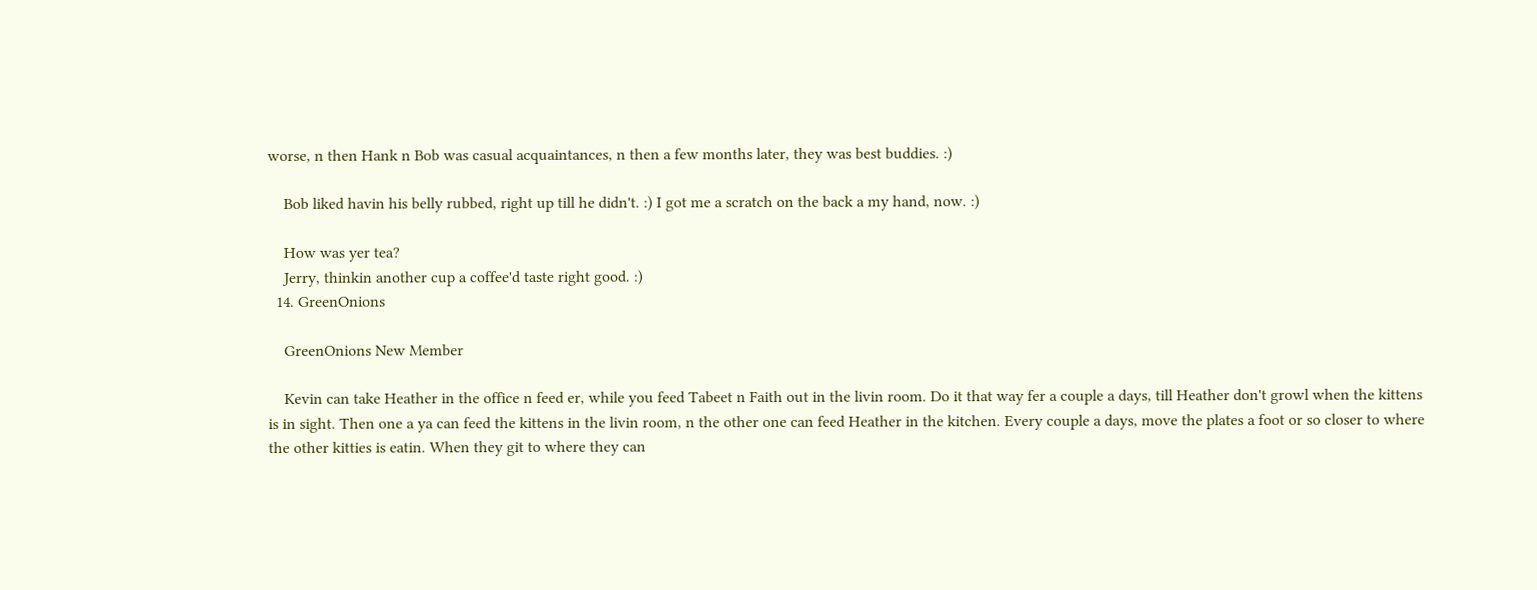worse, n then Hank n Bob was casual acquaintances, n then a few months later, they was best buddies. :)

    Bob liked havin his belly rubbed, right up till he didn't. :) I got me a scratch on the back a my hand, now. :)

    How was yer tea?
    Jerry, thinkin another cup a coffee'd taste right good. :)
  14. GreenOnions

    GreenOnions New Member

    Kevin can take Heather in the office n feed er, while you feed Tabeet n Faith out in the livin room. Do it that way fer a couple a days, till Heather don't growl when the kittens is in sight. Then one a ya can feed the kittens in the livin room, n the other one can feed Heather in the kitchen. Every couple a days, move the plates a foot or so closer to where the other kitties is eatin. When they git to where they can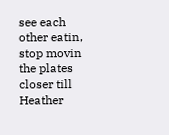see each other eatin, stop movin the plates closer till Heather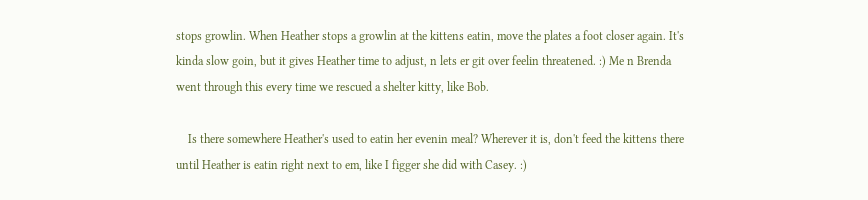stops growlin. When Heather stops a growlin at the kittens eatin, move the plates a foot closer again. It's kinda slow goin, but it gives Heather time to adjust, n lets er git over feelin threatened. :) Me n Brenda went through this every time we rescued a shelter kitty, like Bob.

    Is there somewhere Heather's used to eatin her evenin meal? Wherever it is, don't feed the kittens there until Heather is eatin right next to em, like I figger she did with Casey. :)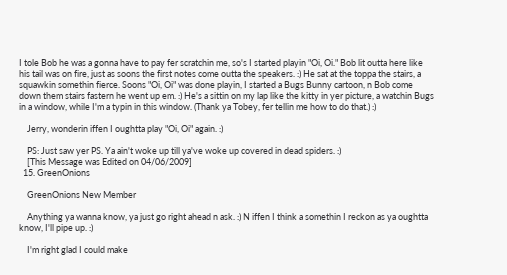I tole Bob he was a gonna have to pay fer scratchin me, so's I started playin "Oi, Oi." Bob lit outta here like his tail was on fire, just as soons the first notes come outta the speakers. :) He sat at the toppa the stairs, a squawkin somethin fierce. Soons "Oi, Oi" was done playin, I started a Bugs Bunny cartoon, n Bob come down them stairs fastern he went up em. :) He's a sittin on my lap like the kitty in yer picture, a watchin Bugs in a window, while I'm a typin in this window. (Thank ya Tobey, fer tellin me how to do that.) :)

    Jerry, wonderin iffen I oughtta play "Oi, Oi" again. :)

    PS: Just saw yer PS. Ya ain't woke up till ya've woke up covered in dead spiders. :)
    [This Message was Edited on 04/06/2009]
  15. GreenOnions

    GreenOnions New Member

    Anything ya wanna know, ya just go right ahead n ask. :) N iffen I think a somethin I reckon as ya oughtta know, I'll pipe up. :)

    I'm right glad I could make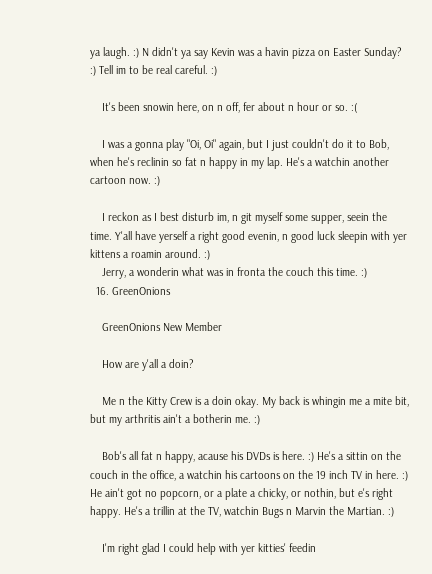ya laugh. :) N didn't ya say Kevin was a havin pizza on Easter Sunday? :) Tell im to be real careful. :)

    It's been snowin here, on n off, fer about n hour or so. :(

    I was a gonna play "Oi, Oi" again, but I just couldn't do it to Bob, when he's reclinin so fat n happy in my lap. He's a watchin another cartoon now. :)

    I reckon as I best disturb im, n git myself some supper, seein the time. Y'all have yerself a right good evenin, n good luck sleepin with yer kittens a roamin around. :)
    Jerry, a wonderin what was in fronta the couch this time. :)
  16. GreenOnions

    GreenOnions New Member

    How are y'all a doin?

    Me n the Kitty Crew is a doin okay. My back is whingin me a mite bit, but my arthritis ain't a botherin me. :)

    Bob's all fat n happy, acause his DVDs is here. :) He's a sittin on the couch in the office, a watchin his cartoons on the 19 inch TV in here. :) He ain't got no popcorn, or a plate a chicky, or nothin, but e's right happy. He's a trillin at the TV, watchin Bugs n Marvin the Martian. :)

    I'm right glad I could help with yer kitties' feedin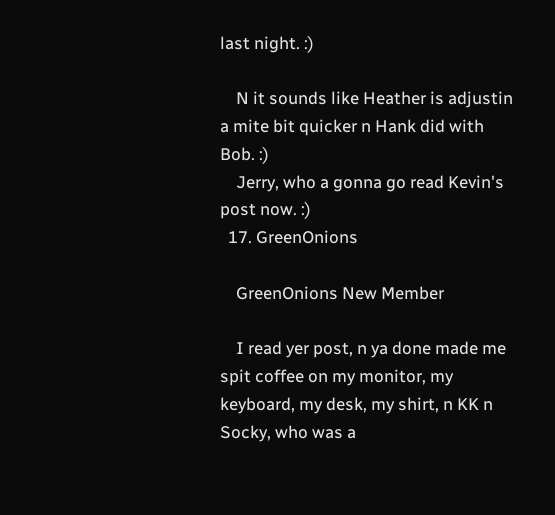last night. :)

    N it sounds like Heather is adjustin a mite bit quicker n Hank did with Bob. :)
    Jerry, who a gonna go read Kevin's post now. :)
  17. GreenOnions

    GreenOnions New Member

    I read yer post, n ya done made me spit coffee on my monitor, my keyboard, my desk, my shirt, n KK n Socky, who was a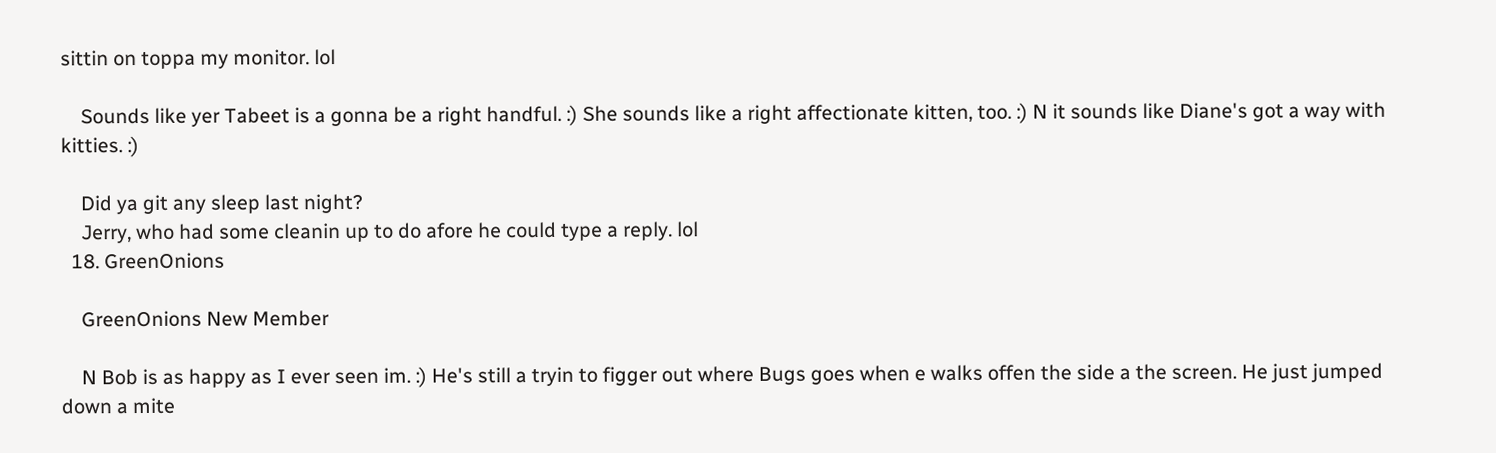sittin on toppa my monitor. lol

    Sounds like yer Tabeet is a gonna be a right handful. :) She sounds like a right affectionate kitten, too. :) N it sounds like Diane's got a way with kitties. :)

    Did ya git any sleep last night?
    Jerry, who had some cleanin up to do afore he could type a reply. lol
  18. GreenOnions

    GreenOnions New Member

    N Bob is as happy as I ever seen im. :) He's still a tryin to figger out where Bugs goes when e walks offen the side a the screen. He just jumped down a mite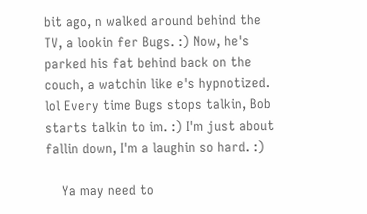bit ago, n walked around behind the TV, a lookin fer Bugs. :) Now, he's parked his fat behind back on the couch, a watchin like e's hypnotized. lol Every time Bugs stops talkin, Bob starts talkin to im. :) I'm just about fallin down, I'm a laughin so hard. :)

    Ya may need to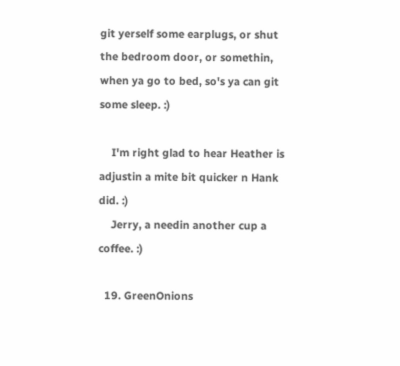git yerself some earplugs, or shut the bedroom door, or somethin, when ya go to bed, so's ya can git some sleep. :)

    I'm right glad to hear Heather is adjustin a mite bit quicker n Hank did. :)
    Jerry, a needin another cup a coffee. :)

  19. GreenOnions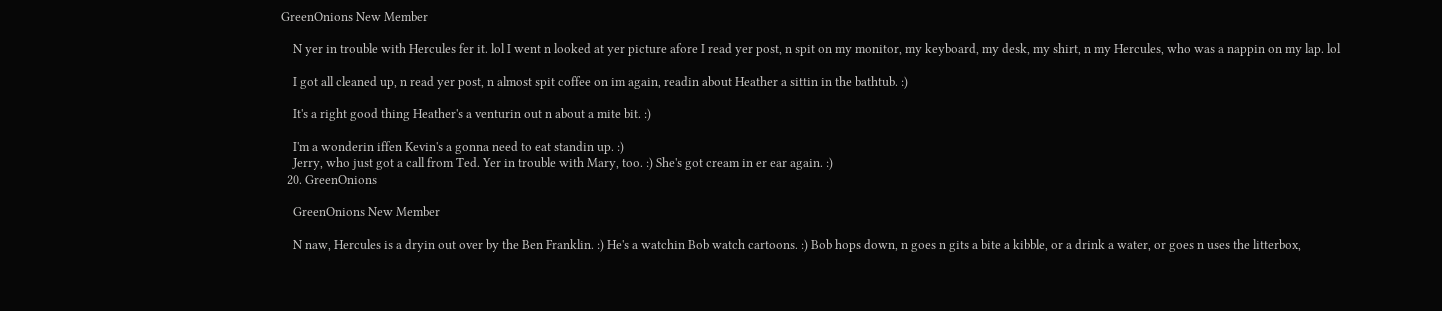GreenOnions New Member

    N yer in trouble with Hercules fer it. lol I went n looked at yer picture afore I read yer post, n spit on my monitor, my keyboard, my desk, my shirt, n my Hercules, who was a nappin on my lap. lol

    I got all cleaned up, n read yer post, n almost spit coffee on im again, readin about Heather a sittin in the bathtub. :)

    It's a right good thing Heather's a venturin out n about a mite bit. :)

    I'm a wonderin iffen Kevin's a gonna need to eat standin up. :)
    Jerry, who just got a call from Ted. Yer in trouble with Mary, too. :) She's got cream in er ear again. :)
  20. GreenOnions

    GreenOnions New Member

    N naw, Hercules is a dryin out over by the Ben Franklin. :) He's a watchin Bob watch cartoons. :) Bob hops down, n goes n gits a bite a kibble, or a drink a water, or goes n uses the litterbox,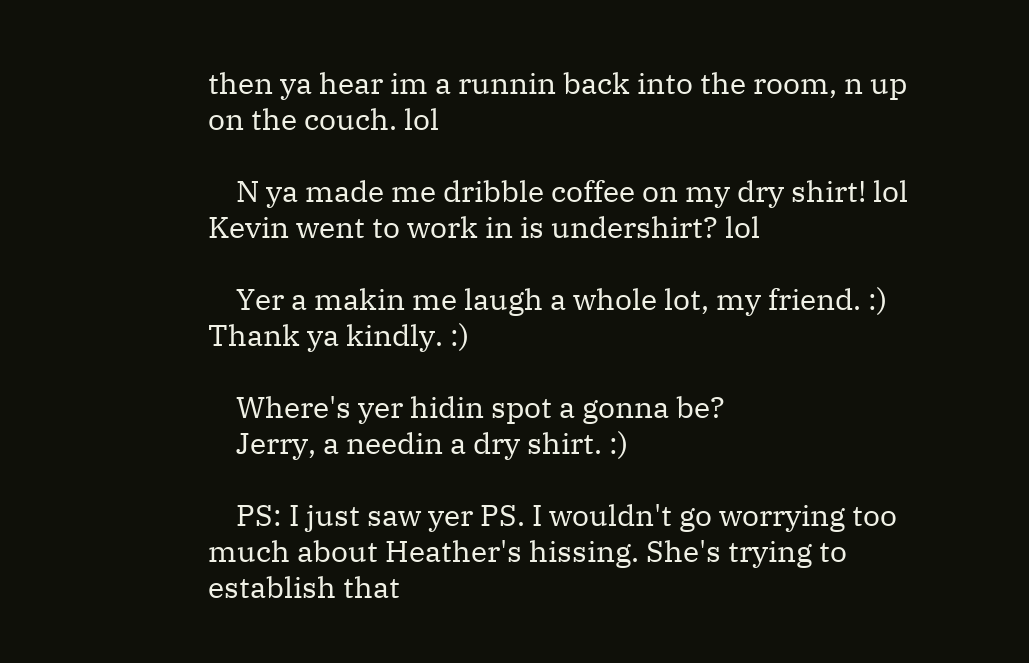then ya hear im a runnin back into the room, n up on the couch. lol

    N ya made me dribble coffee on my dry shirt! lol Kevin went to work in is undershirt? lol

    Yer a makin me laugh a whole lot, my friend. :) Thank ya kindly. :)

    Where's yer hidin spot a gonna be?
    Jerry, a needin a dry shirt. :)

    PS: I just saw yer PS. I wouldn't go worrying too much about Heather's hissing. She's trying to establish that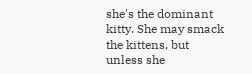she's the dominant kitty. She may smack the kittens, but unless she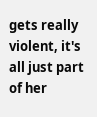gets really violent, it's all just part of her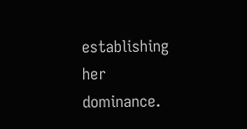establishing her dominance.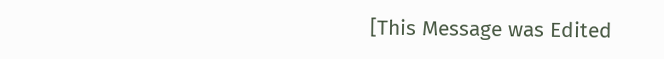[This Message was Edited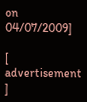on 04/07/2009]

[ advertisement ]